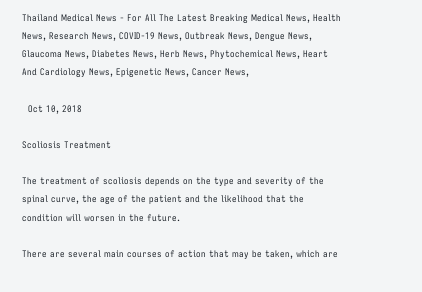Thailand Medical News - For All The Latest Breaking Medical News, Health News, Research News, COVID-19 News, Outbreak News, Dengue News, Glaucoma News, Diabetes News, Herb News, Phytochemical News, Heart And Cardiology News, Epigenetic News, Cancer News,

  Oct 10, 2018

Scoliosis Treatment

The treatment of scoliosis depends on the type and severity of the spinal curve, the age of the patient and the likelihood that the condition will worsen in the future.

There are several main courses of action that may be taken, which are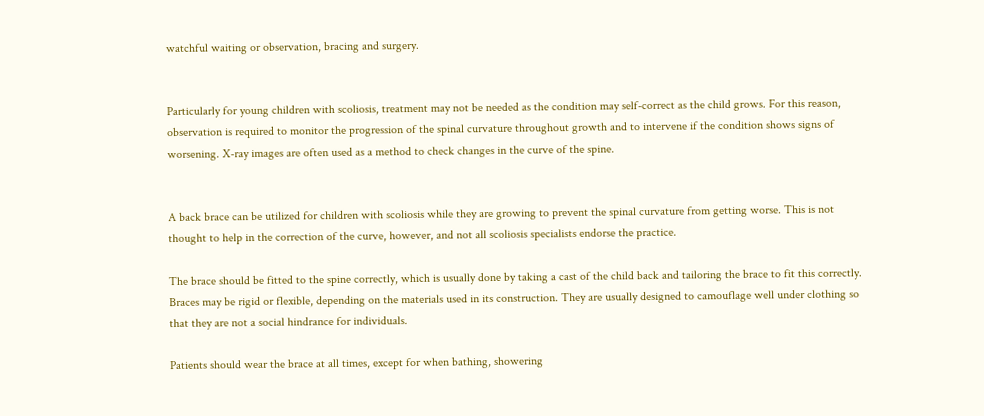watchful waiting or observation, bracing and surgery.


Particularly for young children with scoliosis, treatment may not be needed as the condition may self-correct as the child grows. For this reason, observation is required to monitor the progression of the spinal curvature throughout growth and to intervene if the condition shows signs of worsening. X-ray images are often used as a method to check changes in the curve of the spine.


A back brace can be utilized for children with scoliosis while they are growing to prevent the spinal curvature from getting worse. This is not thought to help in the correction of the curve, however, and not all scoliosis specialists endorse the practice.

The brace should be fitted to the spine correctly, which is usually done by taking a cast of the child back and tailoring the brace to fit this correctly. Braces may be rigid or flexible, depending on the materials used in its construction. They are usually designed to camouflage well under clothing so that they are not a social hindrance for individuals.

Patients should wear the brace at all times, except for when bathing, showering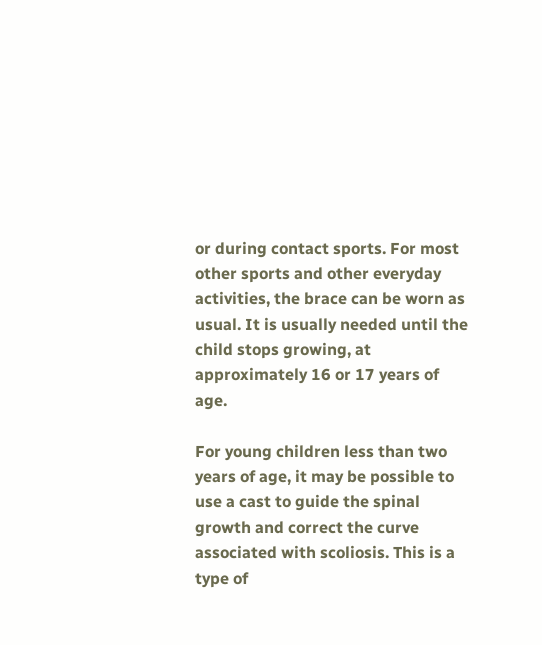or during contact sports. For most other sports and other everyday activities, the brace can be worn as usual. It is usually needed until the child stops growing, at approximately 16 or 17 years of age.

For young children less than two years of age, it may be possible to use a cast to guide the spinal growth and correct the curve associated with scoliosis. This is a type of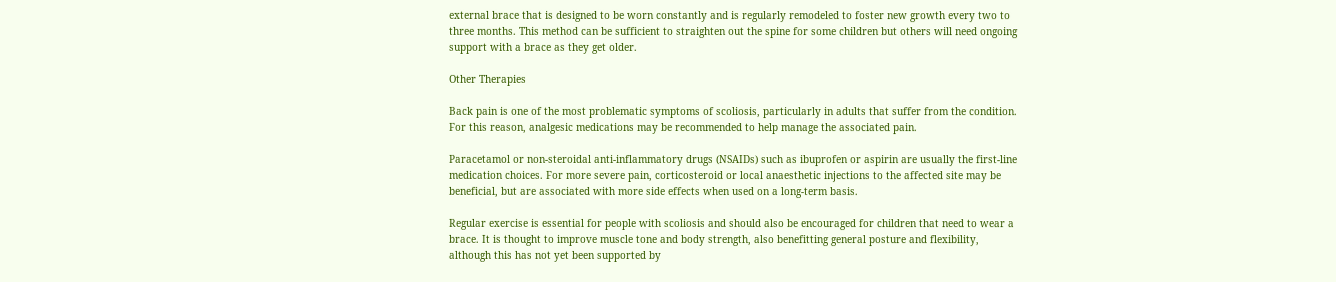external brace that is designed to be worn constantly and is regularly remodeled to foster new growth every two to three months. This method can be sufficient to straighten out the spine for some children but others will need ongoing support with a brace as they get older.

Other Therapies

Back pain is one of the most problematic symptoms of scoliosis, particularly in adults that suffer from the condition. For this reason, analgesic medications may be recommended to help manage the associated pain.

Paracetamol or non-steroidal anti-inflammatory drugs (NSAIDs) such as ibuprofen or aspirin are usually the first-line medication choices. For more severe pain, corticosteroid or local anaesthetic injections to the affected site may be beneficial, but are associated with more side effects when used on a long-term basis.

Regular exercise is essential for people with scoliosis and should also be encouraged for children that need to wear a brace. It is thought to improve muscle tone and body strength, also benefitting general posture and flexibility, although this has not yet been supported by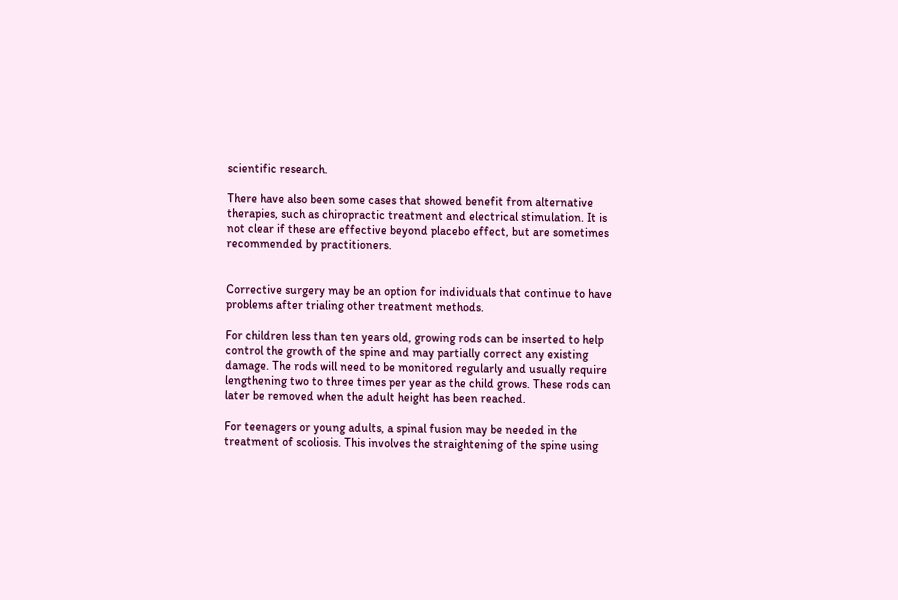scientific research.

There have also been some cases that showed benefit from alternative therapies, such as chiropractic treatment and electrical stimulation. It is not clear if these are effective beyond placebo effect, but are sometimes recommended by practitioners.


Corrective surgery may be an option for individuals that continue to have problems after trialing other treatment methods.

For children less than ten years old, growing rods can be inserted to help control the growth of the spine and may partially correct any existing damage. The rods will need to be monitored regularly and usually require lengthening two to three times per year as the child grows. These rods can later be removed when the adult height has been reached.

For teenagers or young adults, a spinal fusion may be needed in the treatment of scoliosis. This involves the straightening of the spine using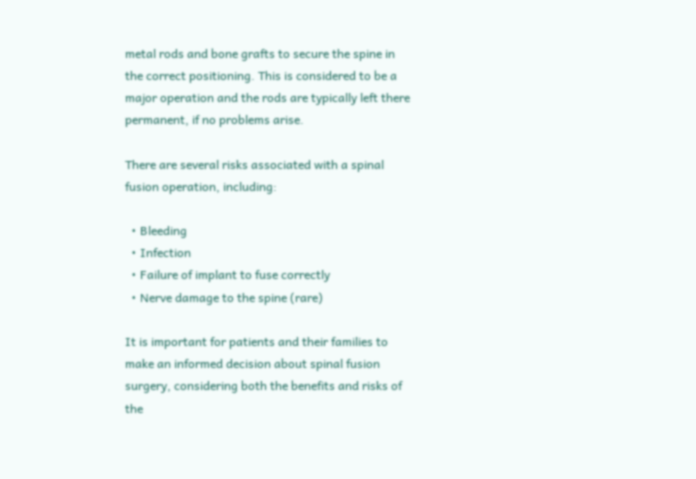metal rods and bone grafts to secure the spine in the correct positioning. This is considered to be a major operation and the rods are typically left there permanent, if no problems arise.

There are several risks associated with a spinal fusion operation, including:

  • Bleeding
  • Infection
  • Failure of implant to fuse correctly
  • Nerve damage to the spine (rare)

It is important for patients and their families to make an informed decision about spinal fusion surgery, considering both the benefits and risks of the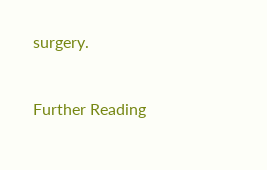surgery.


Further Reading